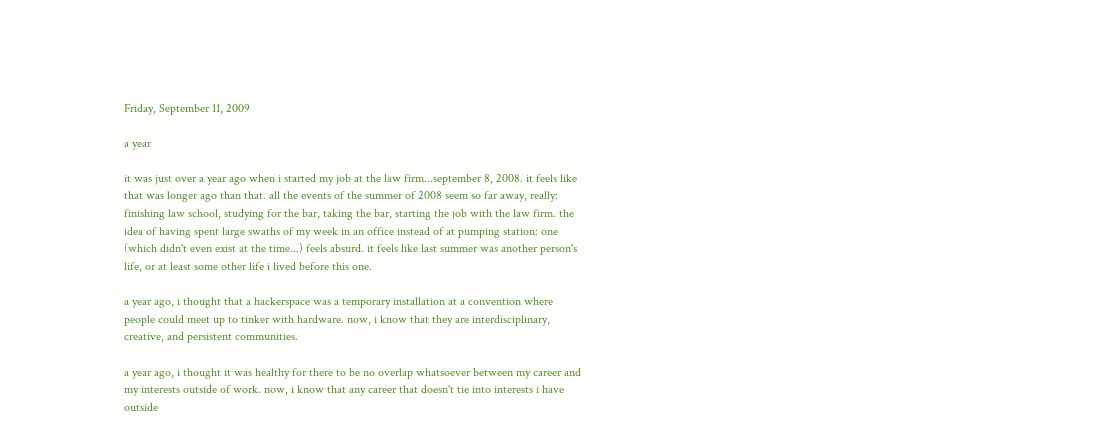Friday, September 11, 2009

a year

it was just over a year ago when i started my job at the law firm...september 8, 2008. it feels like that was longer ago than that. all the events of the summer of 2008 seem so far away, really: finishing law school, studying for the bar, taking the bar, starting the job with the law firm. the idea of having spent large swaths of my week in an office instead of at pumping station: one (which didn't even exist at the time...) feels absurd. it feels like last summer was another person's life, or at least some other life i lived before this one.

a year ago, i thought that a hackerspace was a temporary installation at a convention where people could meet up to tinker with hardware. now, i know that they are interdisciplinary, creative, and persistent communities.

a year ago, i thought it was healthy for there to be no overlap whatsoever between my career and my interests outside of work. now, i know that any career that doesn't tie into interests i have outside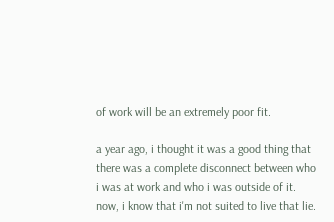of work will be an extremely poor fit.

a year ago, i thought it was a good thing that there was a complete disconnect between who i was at work and who i was outside of it. now, i know that i'm not suited to live that lie.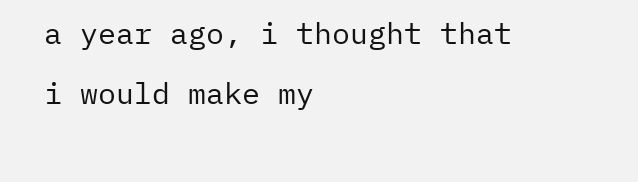a year ago, i thought that i would make my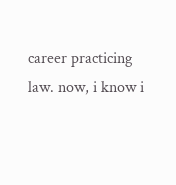career practicing law. now, i know i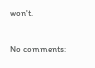won't.

No comments: